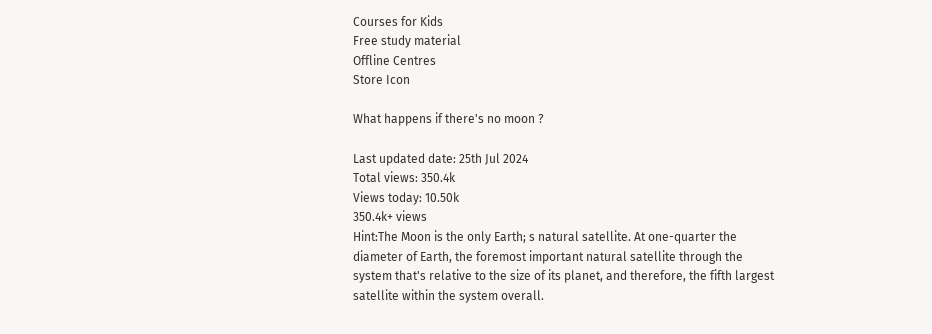Courses for Kids
Free study material
Offline Centres
Store Icon

What happens if there's no moon ?

Last updated date: 25th Jul 2024
Total views: 350.4k
Views today: 10.50k
350.4k+ views
Hint:The Moon is the only Earth; s natural satellite. At one-quarter the diameter of Earth, the foremost important natural satellite through the system that's relative to the size of its planet, and therefore, the fifth largest satellite within the system overall.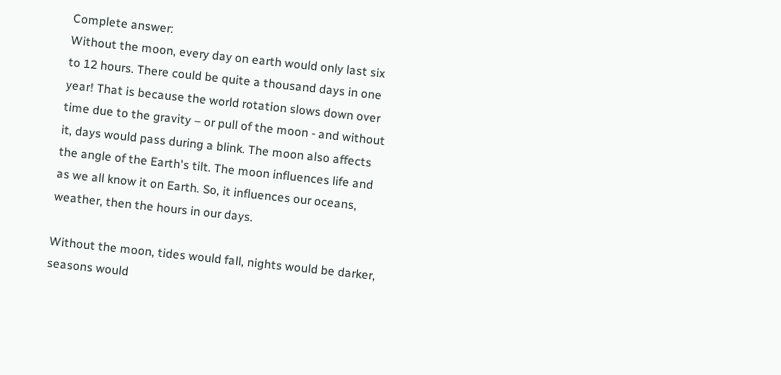Complete answer:
Without the moon, every day on earth would only last six to 12 hours. There could be quite a thousand days in one year! That is because the world rotation slows down over time due to the gravity – or pull of the moon - and without it, days would pass during a blink. The moon also affects the angle of the Earth's tilt. The moon influences life and as we all know it on Earth. So, it influences our oceans, weather, then the hours in our days.

Without the moon, tides would fall, nights would be darker, seasons would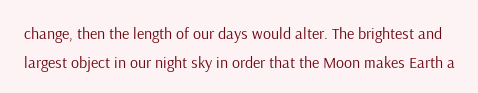change, then the length of our days would alter. The brightest and largest object in our night sky in order that the Moon makes Earth a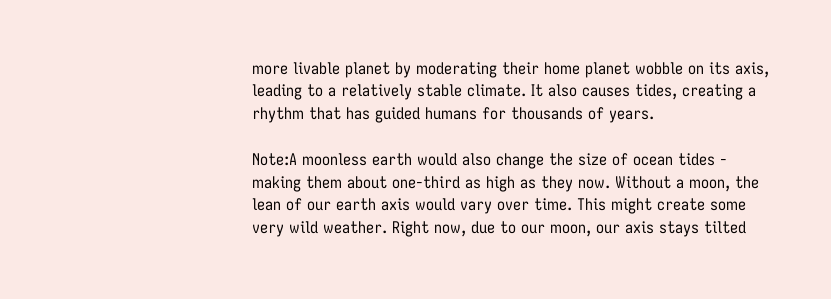more livable planet by moderating their home planet wobble on its axis, leading to a relatively stable climate. It also causes tides, creating a rhythm that has guided humans for thousands of years.

Note:A moonless earth would also change the size of ocean tides - making them about one-third as high as they now. Without a moon, the lean of our earth axis would vary over time. This might create some very wild weather. Right now, due to our moon, our axis stays tilted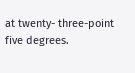at twenty- three-point five degrees.